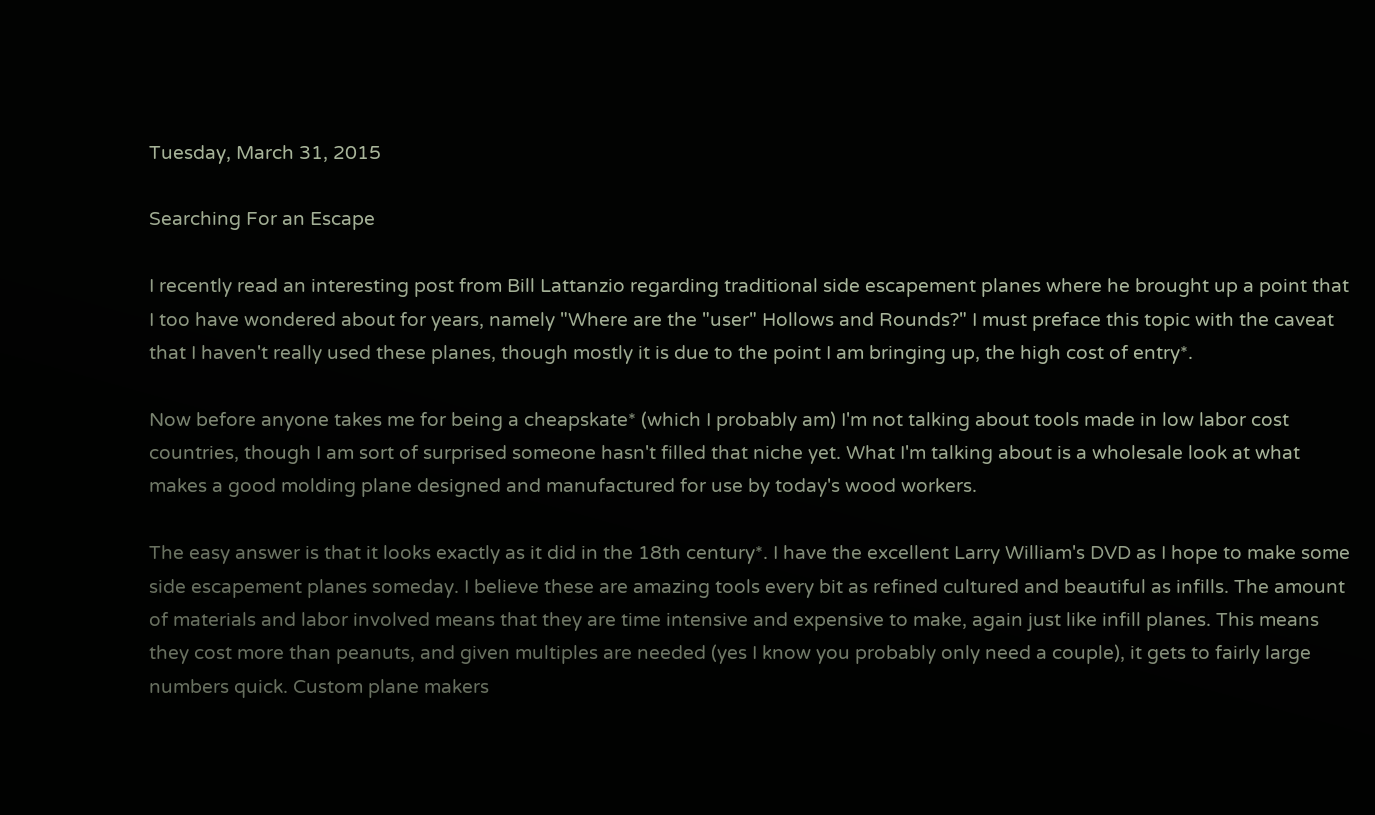Tuesday, March 31, 2015

Searching For an Escape

I recently read an interesting post from Bill Lattanzio regarding traditional side escapement planes where he brought up a point that I too have wondered about for years, namely "Where are the "user" Hollows and Rounds?" I must preface this topic with the caveat that I haven't really used these planes, though mostly it is due to the point I am bringing up, the high cost of entry*.

Now before anyone takes me for being a cheapskate* (which I probably am) I'm not talking about tools made in low labor cost countries, though I am sort of surprised someone hasn't filled that niche yet. What I'm talking about is a wholesale look at what makes a good molding plane designed and manufactured for use by today's wood workers.

The easy answer is that it looks exactly as it did in the 18th century*. I have the excellent Larry William's DVD as I hope to make some side escapement planes someday. I believe these are amazing tools every bit as refined cultured and beautiful as infills. The amount of materials and labor involved means that they are time intensive and expensive to make, again just like infill planes. This means they cost more than peanuts, and given multiples are needed (yes I know you probably only need a couple), it gets to fairly large numbers quick. Custom plane makers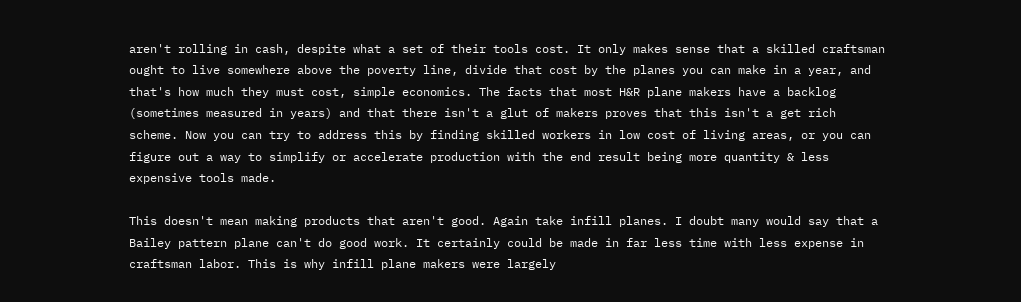aren't rolling in cash, despite what a set of their tools cost. It only makes sense that a skilled craftsman ought to live somewhere above the poverty line, divide that cost by the planes you can make in a year, and that's how much they must cost, simple economics. The facts that most H&R plane makers have a backlog (sometimes measured in years) and that there isn't a glut of makers proves that this isn't a get rich scheme. Now you can try to address this by finding skilled workers in low cost of living areas, or you can figure out a way to simplify or accelerate production with the end result being more quantity & less expensive tools made.

This doesn't mean making products that aren't good. Again take infill planes. I doubt many would say that a Bailey pattern plane can't do good work. It certainly could be made in far less time with less expense in craftsman labor. This is why infill plane makers were largely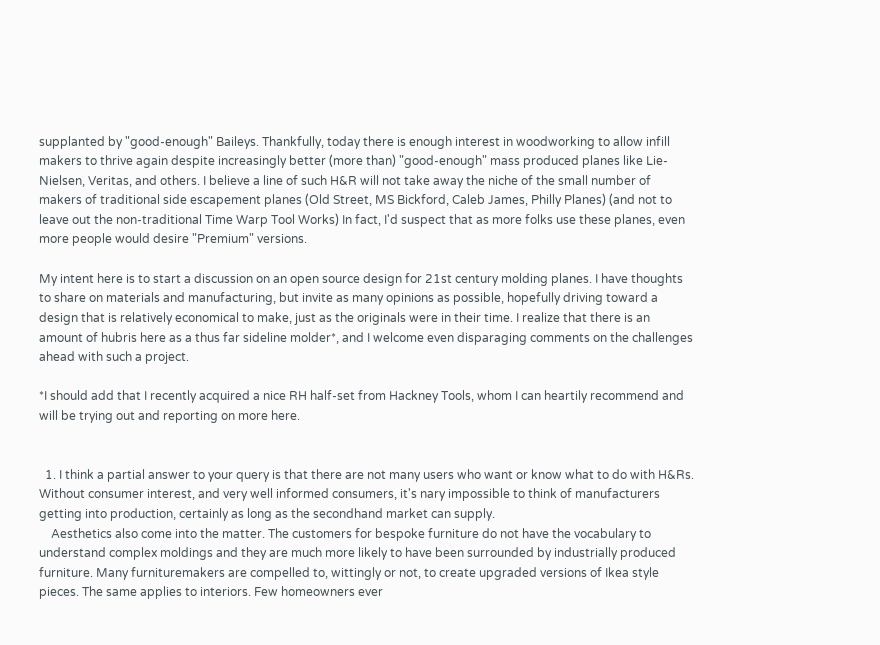supplanted by "good-enough" Baileys. Thankfully, today there is enough interest in woodworking to allow infill makers to thrive again despite increasingly better (more than) "good-enough" mass produced planes like Lie-Nielsen, Veritas, and others. I believe a line of such H&R will not take away the niche of the small number of makers of traditional side escapement planes (Old Street, MS Bickford, Caleb James, Philly Planes) (and not to leave out the non-traditional Time Warp Tool Works) In fact, I'd suspect that as more folks use these planes, even more people would desire "Premium" versions.

My intent here is to start a discussion on an open source design for 21st century molding planes. I have thoughts to share on materials and manufacturing, but invite as many opinions as possible, hopefully driving toward a design that is relatively economical to make, just as the originals were in their time. I realize that there is an amount of hubris here as a thus far sideline molder*, and I welcome even disparaging comments on the challenges ahead with such a project.

*I should add that I recently acquired a nice RH half-set from Hackney Tools, whom I can heartily recommend and will be trying out and reporting on more here.


  1. I think a partial answer to your query is that there are not many users who want or know what to do with H&Rs. Without consumer interest, and very well informed consumers, it's nary impossible to think of manufacturers getting into production, certainly as long as the secondhand market can supply.
    Aesthetics also come into the matter. The customers for bespoke furniture do not have the vocabulary to understand complex moldings and they are much more likely to have been surrounded by industrially produced furniture. Many furnituremakers are compelled to, wittingly or not, to create upgraded versions of Ikea style pieces. The same applies to interiors. Few homeowners ever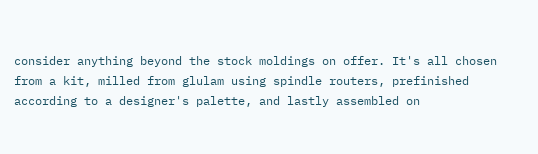consider anything beyond the stock moldings on offer. It's all chosen from a kit, milled from glulam using spindle routers, prefinished according to a designer's palette, and lastly assembled on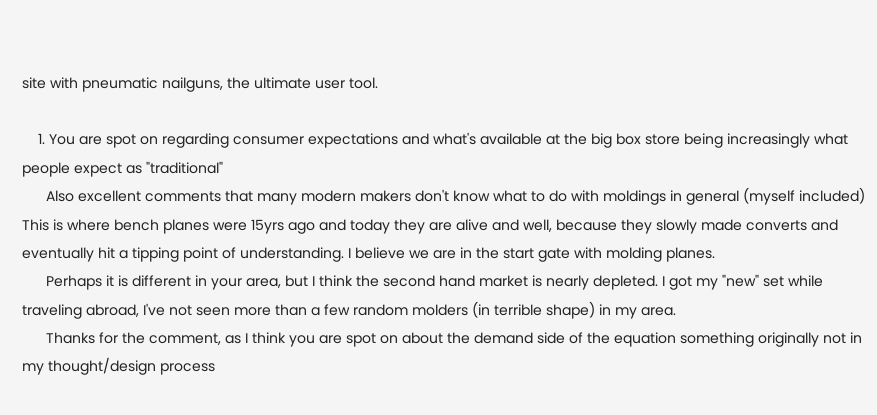site with pneumatic nailguns, the ultimate user tool.

    1. You are spot on regarding consumer expectations and what's available at the big box store being increasingly what people expect as "traditional"
      Also excellent comments that many modern makers don't know what to do with moldings in general (myself included) This is where bench planes were 15yrs ago and today they are alive and well, because they slowly made converts and eventually hit a tipping point of understanding. I believe we are in the start gate with molding planes.
      Perhaps it is different in your area, but I think the second hand market is nearly depleted. I got my "new" set while traveling abroad, I've not seen more than a few random molders (in terrible shape) in my area.
      Thanks for the comment, as I think you are spot on about the demand side of the equation something originally not in my thought/design process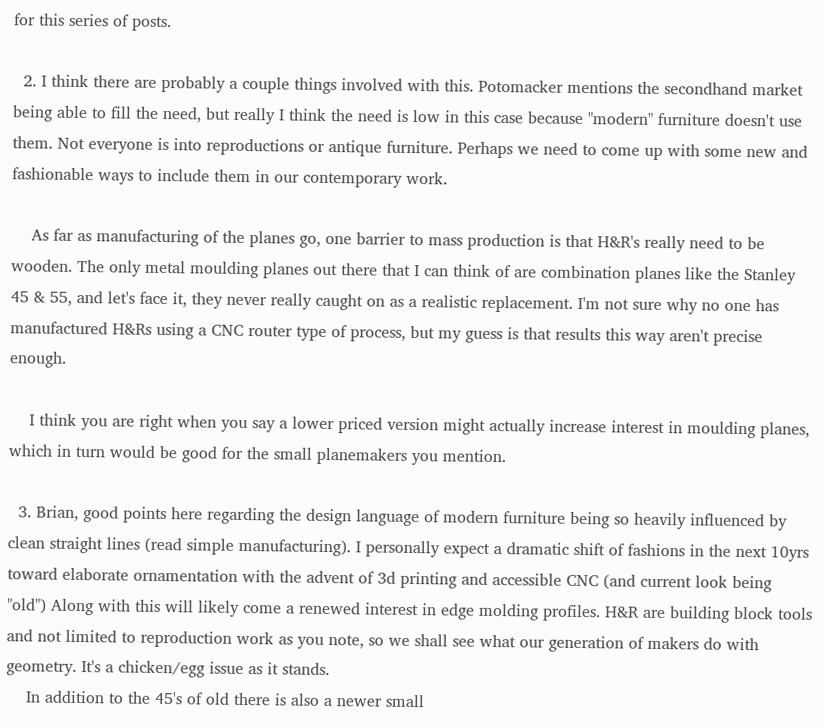for this series of posts.

  2. I think there are probably a couple things involved with this. Potomacker mentions the secondhand market being able to fill the need, but really I think the need is low in this case because "modern" furniture doesn't use them. Not everyone is into reproductions or antique furniture. Perhaps we need to come up with some new and fashionable ways to include them in our contemporary work.

    As far as manufacturing of the planes go, one barrier to mass production is that H&R's really need to be wooden. The only metal moulding planes out there that I can think of are combination planes like the Stanley 45 & 55, and let's face it, they never really caught on as a realistic replacement. I'm not sure why no one has manufactured H&Rs using a CNC router type of process, but my guess is that results this way aren't precise enough.

    I think you are right when you say a lower priced version might actually increase interest in moulding planes, which in turn would be good for the small planemakers you mention.

  3. Brian, good points here regarding the design language of modern furniture being so heavily influenced by clean straight lines (read simple manufacturing). I personally expect a dramatic shift of fashions in the next 10yrs toward elaborate ornamentation with the advent of 3d printing and accessible CNC (and current look being "old") Along with this will likely come a renewed interest in edge molding profiles. H&R are building block tools and not limited to reproduction work as you note, so we shall see what our generation of makers do with geometry. It's a chicken/egg issue as it stands.
    In addition to the 45's of old there is also a newer small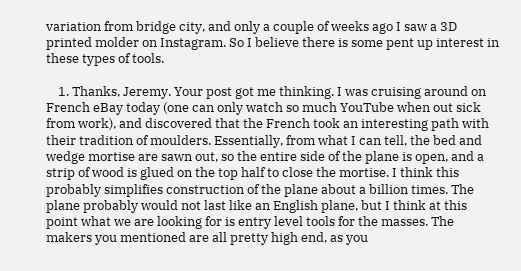variation from bridge city, and only a couple of weeks ago I saw a 3D printed molder on Instagram. So I believe there is some pent up interest in these types of tools.

    1. Thanks, Jeremy. Your post got me thinking. I was cruising around on French eBay today (one can only watch so much YouTube when out sick from work), and discovered that the French took an interesting path with their tradition of moulders. Essentially, from what I can tell, the bed and wedge mortise are sawn out, so the entire side of the plane is open, and a strip of wood is glued on the top half to close the mortise. I think this probably simplifies construction of the plane about a billion times. The plane probably would not last like an English plane, but I think at this point what we are looking for is entry level tools for the masses. The makers you mentioned are all pretty high end, as you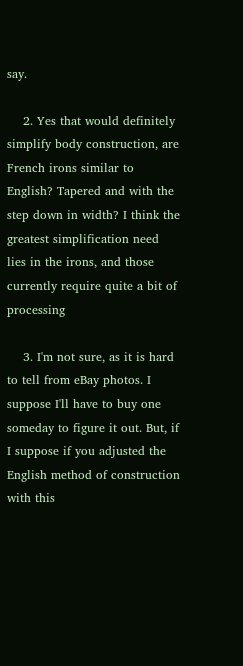say.

    2. Yes that would definitely simplify body construction, are French irons similar to English? Tapered and with the step down in width? I think the greatest simplification need lies in the irons, and those currently require quite a bit of processing

    3. I'm not sure, as it is hard to tell from eBay photos. I suppose I'll have to buy one someday to figure it out. But, if I suppose if you adjusted the English method of construction with this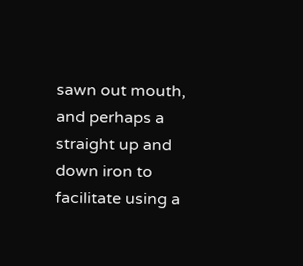sawn out mouth, and perhaps a straight up and down iron to facilitate using a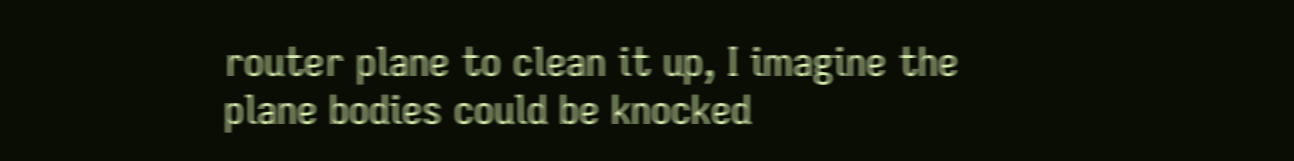router plane to clean it up, I imagine the plane bodies could be knocked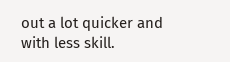out a lot quicker and with less skill.